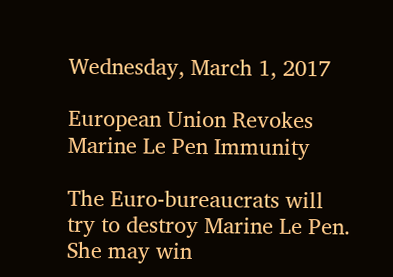Wednesday, March 1, 2017

European Union Revokes Marine Le Pen Immunity

The Euro-bureaucrats will try to destroy Marine Le Pen. She may win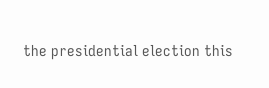the presidential election this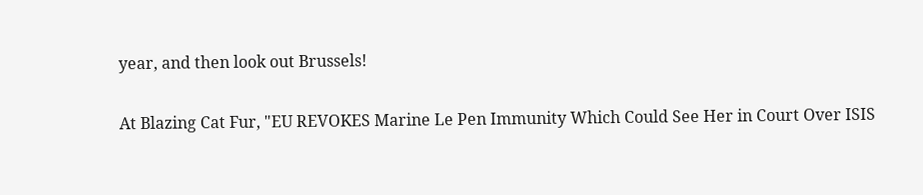year, and then look out Brussels!

At Blazing Cat Fur, "EU REVOKES Marine Le Pen Immunity Which Could See Her in Court Over ISIS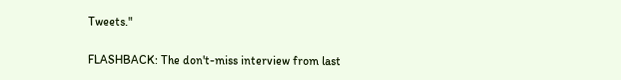Tweets."

FLASHBACK: The don't-miss interview from last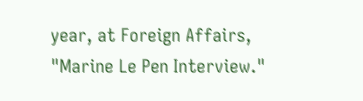year, at Foreign Affairs, "Marine Le Pen Interview."